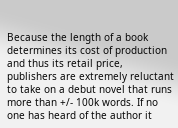Because the length of a book determines its cost of production and thus its retail price, publishers are extremely reluctant to take on a debut novel that runs more than +/- 100k words. If no one has heard of the author it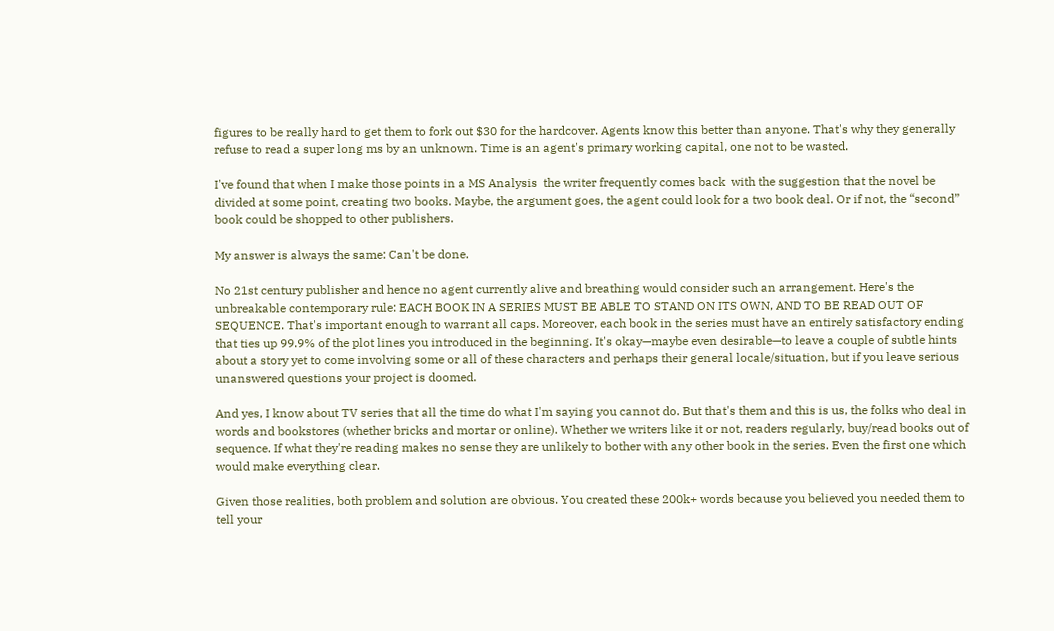figures to be really hard to get them to fork out $30 for the hardcover. Agents know this better than anyone. That's why they generally refuse to read a super long ms by an unknown. Time is an agent's primary working capital, one not to be wasted.

I've found that when I make those points in a MS Analysis  the writer frequently comes back  with the suggestion that the novel be divided at some point, creating two books. Maybe, the argument goes, the agent could look for a two book deal. Or if not, the “second” book could be shopped to other publishers.

My answer is always the same: Can't be done.

No 21st century publisher and hence no agent currently alive and breathing would consider such an arrangement. Here's the unbreakable contemporary rule: EACH BOOK IN A SERIES MUST BE ABLE TO STAND ON ITS OWN, AND TO BE READ OUT OF SEQUENCE. That's important enough to warrant all caps. Moreover, each book in the series must have an entirely satisfactory ending that ties up 99.9% of the plot lines you introduced in the beginning. It's okay—maybe even desirable—to leave a couple of subtle hints about a story yet to come involving some or all of these characters and perhaps their general locale/situation, but if you leave serious unanswered questions your project is doomed.

And yes, I know about TV series that all the time do what I'm saying you cannot do. But that's them and this is us, the folks who deal in words and bookstores (whether bricks and mortar or online). Whether we writers like it or not, readers regularly, buy/read books out of sequence. If what they're reading makes no sense they are unlikely to bother with any other book in the series. Even the first one which would make everything clear.

Given those realities, both problem and solution are obvious. You created these 200k+ words because you believed you needed them to tell your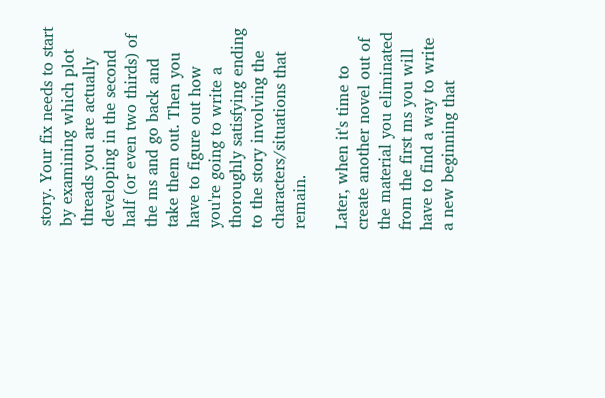story. Your fix needs to start by examining which plot threads you are actually developing in the second half (or even two thirds) of the ms and go back and take them out. Then you have to figure out how you're going to write a thoroughly satisfying ending to the story involving the characters/situations that remain.

Later, when it's time to create another novel out of the material you eliminated from the first ms you will have to find a way to write a new beginning that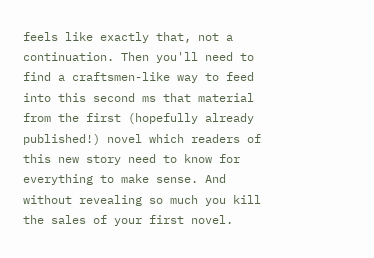feels like exactly that, not a continuation. Then you'll need to find a craftsmen-like way to feed into this second ms that material from the first (hopefully already published!) novel which readers of this new story need to know for everything to make sense. And without revealing so much you kill the sales of your first novel.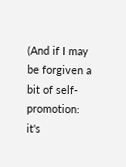(And if I may be forgiven a bit of self-promotion: it's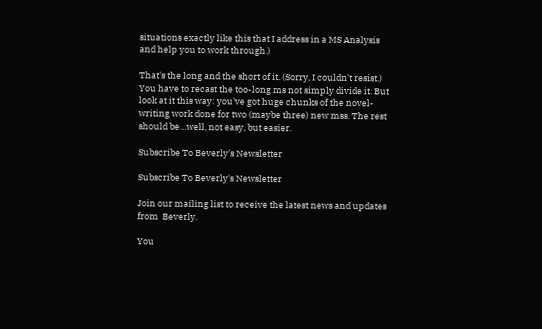situations exactly like this that I address in a MS Analysis and help you to work through.)

That's the long and the short of it. (Sorry, I couldn't resist.) You have to recast the too-long ms not simply divide it. But look at it this way: you've got huge chunks of the novel-writing work done for two (maybe three) new mss. The rest should be…well, not easy, but easier.

Subscribe To Beverly's Newsletter

Subscribe To Beverly's Newsletter

Join our mailing list to receive the latest news and updates from  Beverly.

You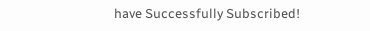have Successfully Subscribed!